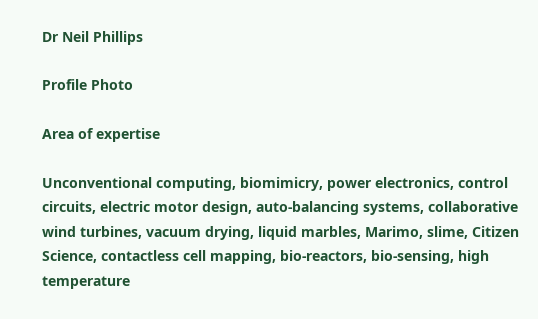Dr Neil Phillips

Profile Photo

Area of expertise

Unconventional computing, biomimicry, power electronics, control circuits, electric motor design, auto-balancing systems, collaborative wind turbines, vacuum drying, liquid marbles, Marimo, slime, Citizen Science, contactless cell mapping, bio-reactors, bio-sensing, high temperature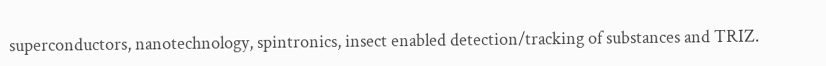superconductors, nanotechnology, spintronics, insect enabled detection/tracking of substances and TRIZ.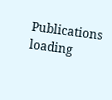Publications loading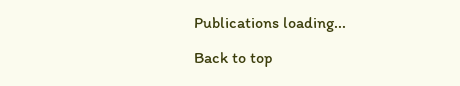Publications loading...

Back to top